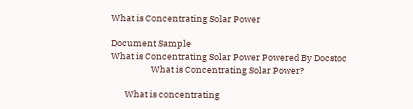What is Concentrating Solar Power

Document Sample
What is Concentrating Solar Power Powered By Docstoc
                    What is Concentrating Solar Power?

       What is concentrating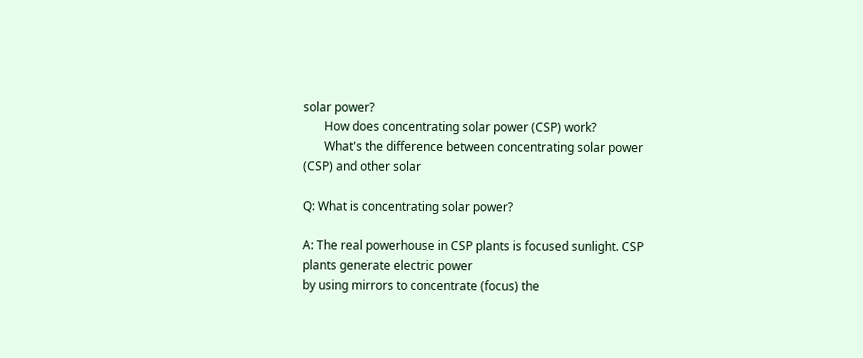solar power?
       How does concentrating solar power (CSP) work?
       What's the difference between concentrating solar power (CSP) and other solar

Q: What is concentrating solar power?

A: The real powerhouse in CSP plants is focused sunlight. CSP plants generate electric power
by using mirrors to concentrate (focus) the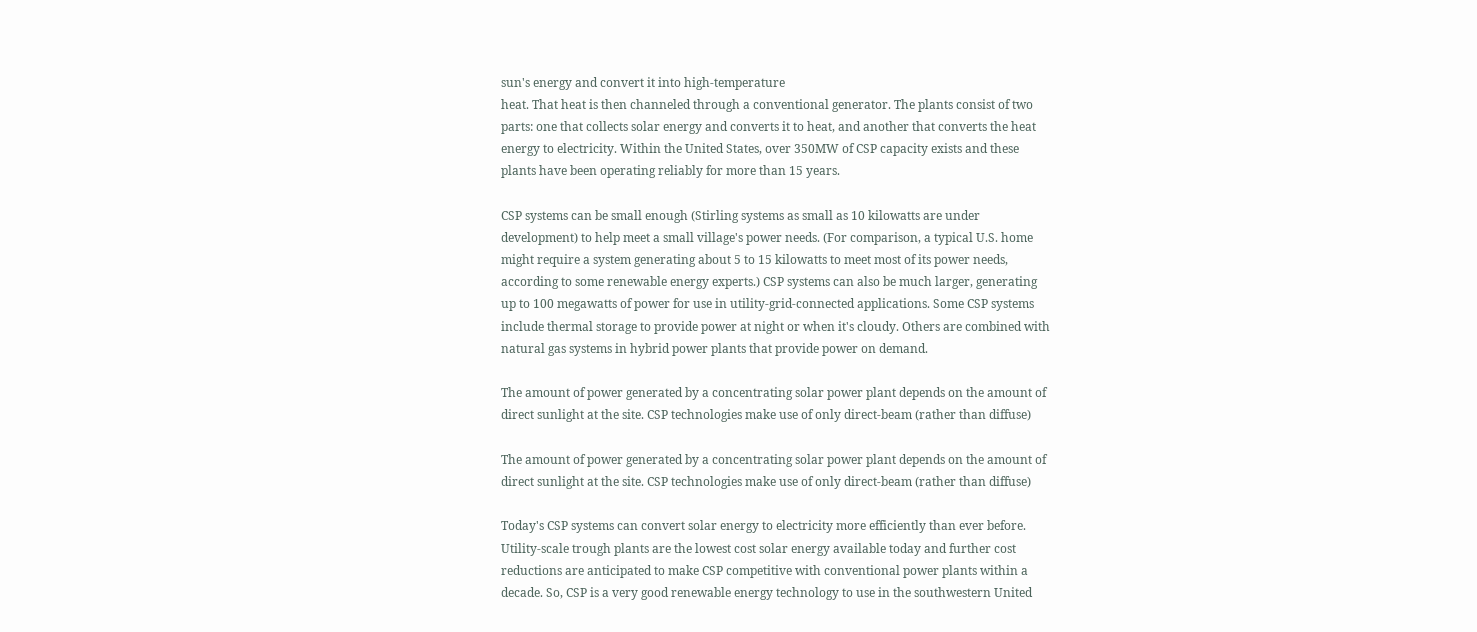sun's energy and convert it into high-temperature
heat. That heat is then channeled through a conventional generator. The plants consist of two
parts: one that collects solar energy and converts it to heat, and another that converts the heat
energy to electricity. Within the United States, over 350MW of CSP capacity exists and these
plants have been operating reliably for more than 15 years.

CSP systems can be small enough (Stirling systems as small as 10 kilowatts are under
development) to help meet a small village's power needs. (For comparison, a typical U.S. home
might require a system generating about 5 to 15 kilowatts to meet most of its power needs,
according to some renewable energy experts.) CSP systems can also be much larger, generating
up to 100 megawatts of power for use in utility-grid-connected applications. Some CSP systems
include thermal storage to provide power at night or when it's cloudy. Others are combined with
natural gas systems in hybrid power plants that provide power on demand.

The amount of power generated by a concentrating solar power plant depends on the amount of
direct sunlight at the site. CSP technologies make use of only direct-beam (rather than diffuse)

The amount of power generated by a concentrating solar power plant depends on the amount of
direct sunlight at the site. CSP technologies make use of only direct-beam (rather than diffuse)

Today's CSP systems can convert solar energy to electricity more efficiently than ever before.
Utility-scale trough plants are the lowest cost solar energy available today and further cost
reductions are anticipated to make CSP competitive with conventional power plants within a
decade. So, CSP is a very good renewable energy technology to use in the southwestern United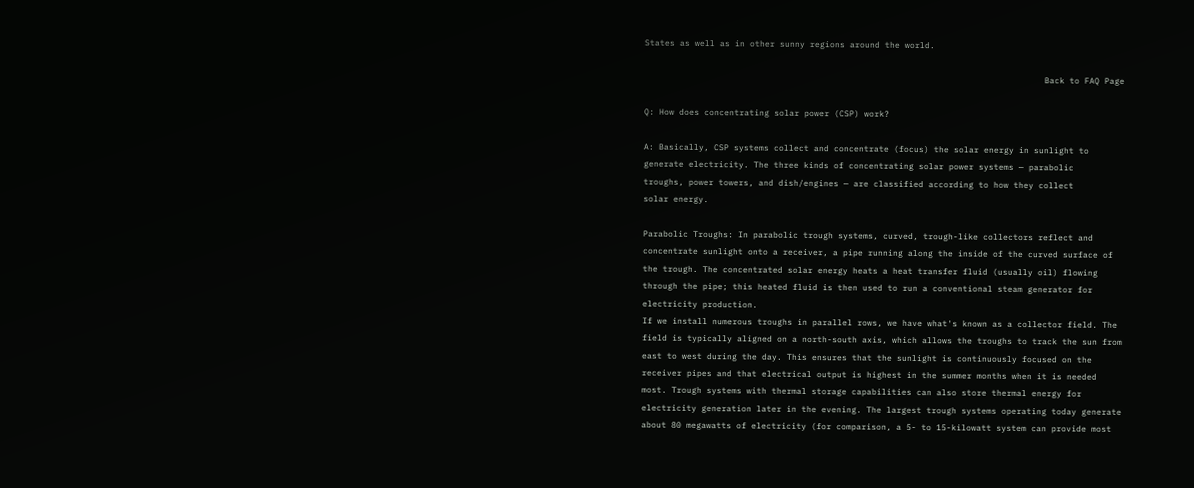States as well as in other sunny regions around the world.

                                                                                Back to FAQ Page

Q: How does concentrating solar power (CSP) work?

A: Basically, CSP systems collect and concentrate (focus) the solar energy in sunlight to
generate electricity. The three kinds of concentrating solar power systems — parabolic
troughs, power towers, and dish/engines — are classified according to how they collect
solar energy.

Parabolic Troughs: In parabolic trough systems, curved, trough-like collectors reflect and
concentrate sunlight onto a receiver, a pipe running along the inside of the curved surface of
the trough. The concentrated solar energy heats a heat transfer fluid (usually oil) flowing
through the pipe; this heated fluid is then used to run a conventional steam generator for
electricity production.
If we install numerous troughs in parallel rows, we have what's known as a collector field. The
field is typically aligned on a north-south axis, which allows the troughs to track the sun from
east to west during the day. This ensures that the sunlight is continuously focused on the
receiver pipes and that electrical output is highest in the summer months when it is needed
most. Trough systems with thermal storage capabilities can also store thermal energy for
electricity generation later in the evening. The largest trough systems operating today generate
about 80 megawatts of electricity (for comparison, a 5- to 15-kilowatt system can provide most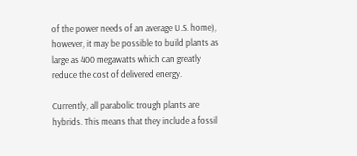of the power needs of an average U.S. home), however, it may be possible to build plants as
large as 400 megawatts which can greatly reduce the cost of delivered energy.

Currently, all parabolic trough plants are hybrids. This means that they include a fossil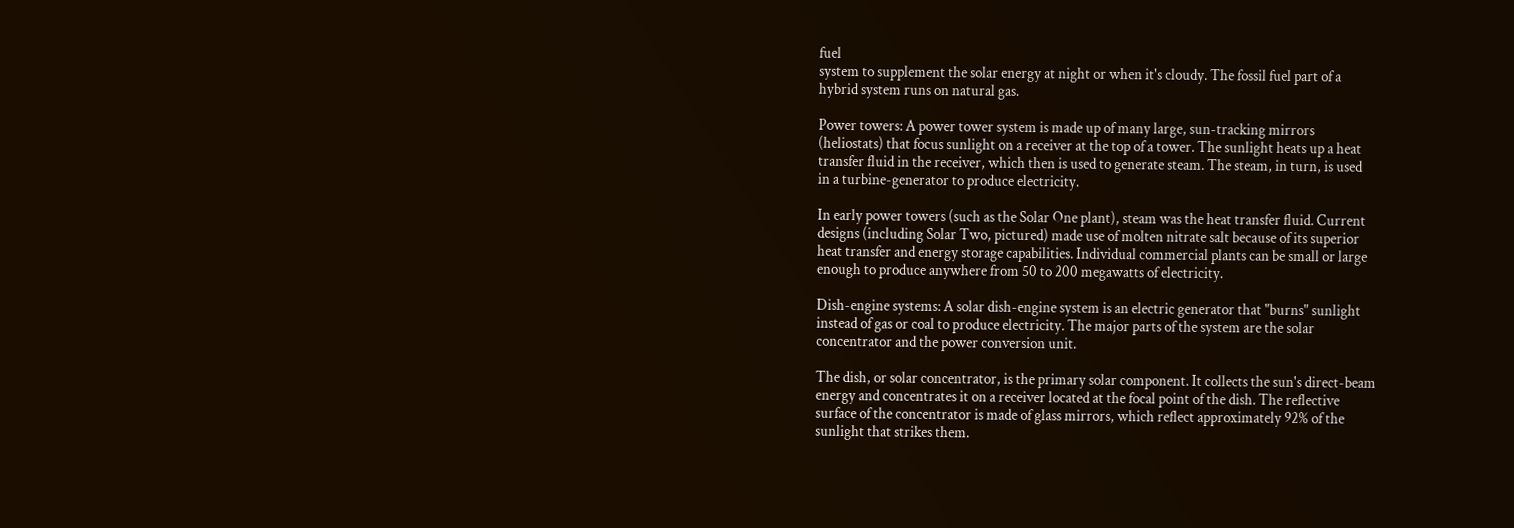fuel
system to supplement the solar energy at night or when it's cloudy. The fossil fuel part of a
hybrid system runs on natural gas.

Power towers: A power tower system is made up of many large, sun-tracking mirrors
(heliostats) that focus sunlight on a receiver at the top of a tower. The sunlight heats up a heat
transfer fluid in the receiver, which then is used to generate steam. The steam, in turn, is used
in a turbine-generator to produce electricity.

In early power towers (such as the Solar One plant), steam was the heat transfer fluid. Current
designs (including Solar Two, pictured) made use of molten nitrate salt because of its superior
heat transfer and energy storage capabilities. Individual commercial plants can be small or large
enough to produce anywhere from 50 to 200 megawatts of electricity.

Dish-engine systems: A solar dish-engine system is an electric generator that "burns" sunlight
instead of gas or coal to produce electricity. The major parts of the system are the solar
concentrator and the power conversion unit.

The dish, or solar concentrator, is the primary solar component. It collects the sun's direct-beam
energy and concentrates it on a receiver located at the focal point of the dish. The reflective
surface of the concentrator is made of glass mirrors, which reflect approximately 92% of the
sunlight that strikes them.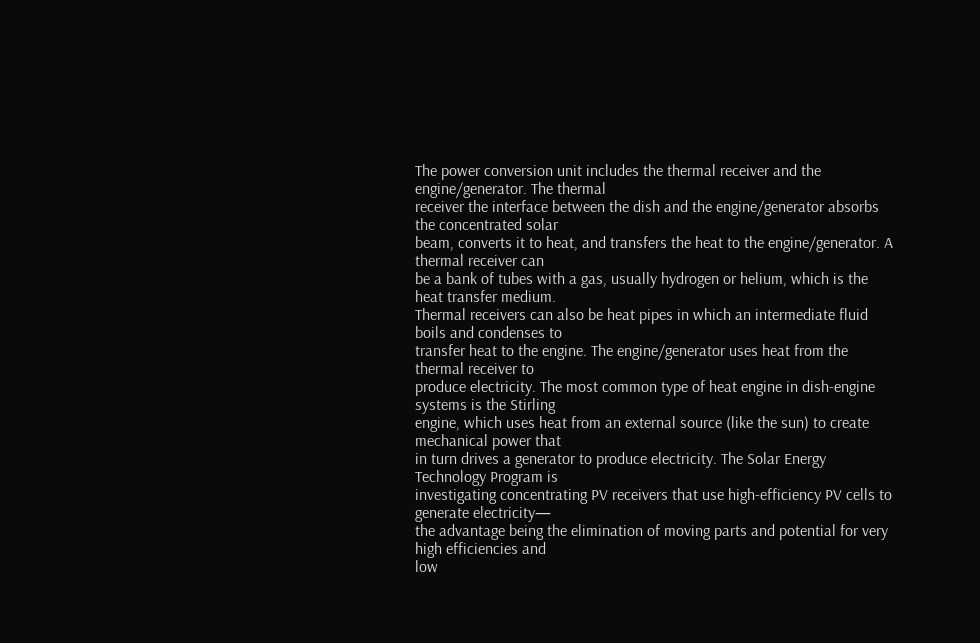The power conversion unit includes the thermal receiver and the engine/generator. The thermal
receiver the interface between the dish and the engine/generator absorbs the concentrated solar
beam, converts it to heat, and transfers the heat to the engine/generator. A thermal receiver can
be a bank of tubes with a gas, usually hydrogen or helium, which is the heat transfer medium.
Thermal receivers can also be heat pipes in which an intermediate fluid boils and condenses to
transfer heat to the engine. The engine/generator uses heat from the thermal receiver to
produce electricity. The most common type of heat engine in dish-engine systems is the Stirling
engine, which uses heat from an external source (like the sun) to create mechanical power that
in turn drives a generator to produce electricity. The Solar Energy Technology Program is
investigating concentrating PV receivers that use high-efficiency PV cells to generate electricity—
the advantage being the elimination of moving parts and potential for very high efficiencies and
low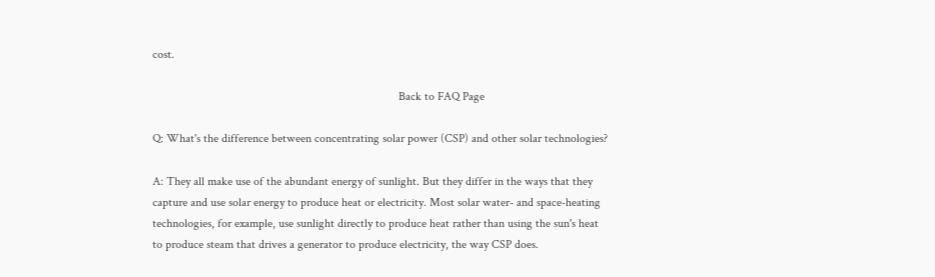cost.

                                                                                  Back to FAQ Page

Q: What's the difference between concentrating solar power (CSP) and other solar technologies?

A: They all make use of the abundant energy of sunlight. But they differ in the ways that they
capture and use solar energy to produce heat or electricity. Most solar water- and space-heating
technologies, for example, use sunlight directly to produce heat rather than using the sun's heat
to produce steam that drives a generator to produce electricity, the way CSP does.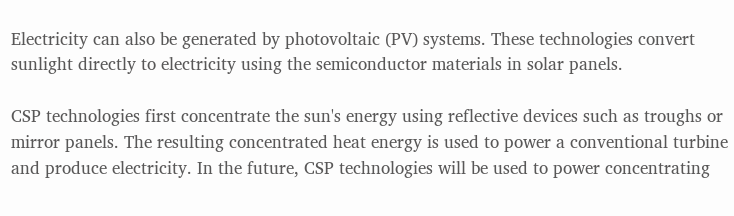Electricity can also be generated by photovoltaic (PV) systems. These technologies convert
sunlight directly to electricity using the semiconductor materials in solar panels.

CSP technologies first concentrate the sun's energy using reflective devices such as troughs or
mirror panels. The resulting concentrated heat energy is used to power a conventional turbine
and produce electricity. In the future, CSP technologies will be used to power concentrating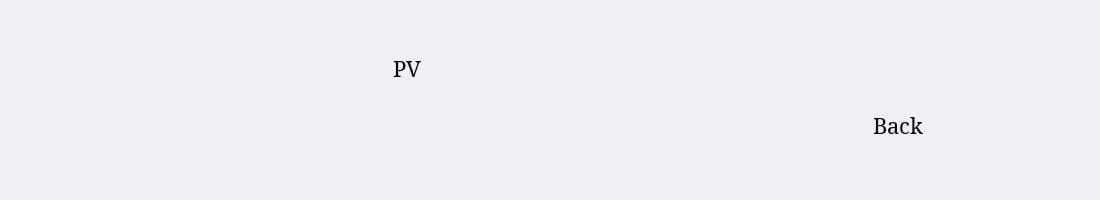PV

                                                                                Back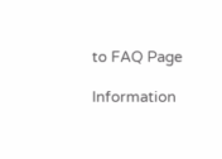to FAQ Page

Information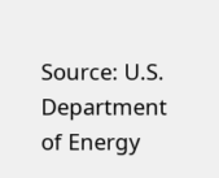Source: U.S. Department of Energy